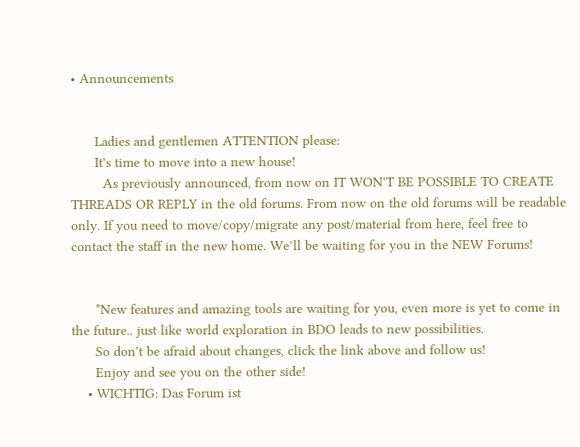• Announcements


      Ladies and gentlemen ATTENTION please:
      It's time to move into a new house!
        As previously announced, from now on IT WON'T BE POSSIBLE TO CREATE THREADS OR REPLY in the old forums. From now on the old forums will be readable only. If you need to move/copy/migrate any post/material from here, feel free to contact the staff in the new home. We’ll be waiting for you in the NEW Forums!


      *New features and amazing tools are waiting for you, even more is yet to come in the future.. just like world exploration in BDO leads to new possibilities.
      So don't be afraid about changes, click the link above and follow us!
      Enjoy and see you on the other side!
    • WICHTIG: Das Forum ist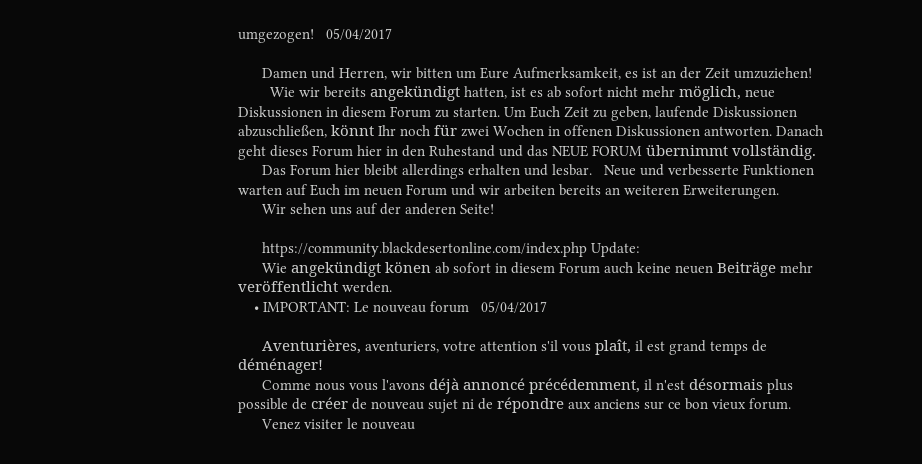umgezogen!   05/04/2017

      Damen und Herren, wir bitten um Eure Aufmerksamkeit, es ist an der Zeit umzuziehen!
        Wie wir bereits angekündigt hatten, ist es ab sofort nicht mehr möglich, neue Diskussionen in diesem Forum zu starten. Um Euch Zeit zu geben, laufende Diskussionen abzuschließen, könnt Ihr noch für zwei Wochen in offenen Diskussionen antworten. Danach geht dieses Forum hier in den Ruhestand und das NEUE FORUM übernimmt vollständig.
      Das Forum hier bleibt allerdings erhalten und lesbar.   Neue und verbesserte Funktionen warten auf Euch im neuen Forum und wir arbeiten bereits an weiteren Erweiterungen.
      Wir sehen uns auf der anderen Seite!

      https://community.blackdesertonline.com/index.php Update:
      Wie angekündigt könen ab sofort in diesem Forum auch keine neuen Beiträge mehr veröffentlicht werden.
    • IMPORTANT: Le nouveau forum   05/04/2017

      Aventurières, aventuriers, votre attention s'il vous plaît, il est grand temps de déménager!
      Comme nous vous l'avons déjà annoncé précédemment, il n'est désormais plus possible de créer de nouveau sujet ni de répondre aux anciens sur ce bon vieux forum.
      Venez visiter le nouveau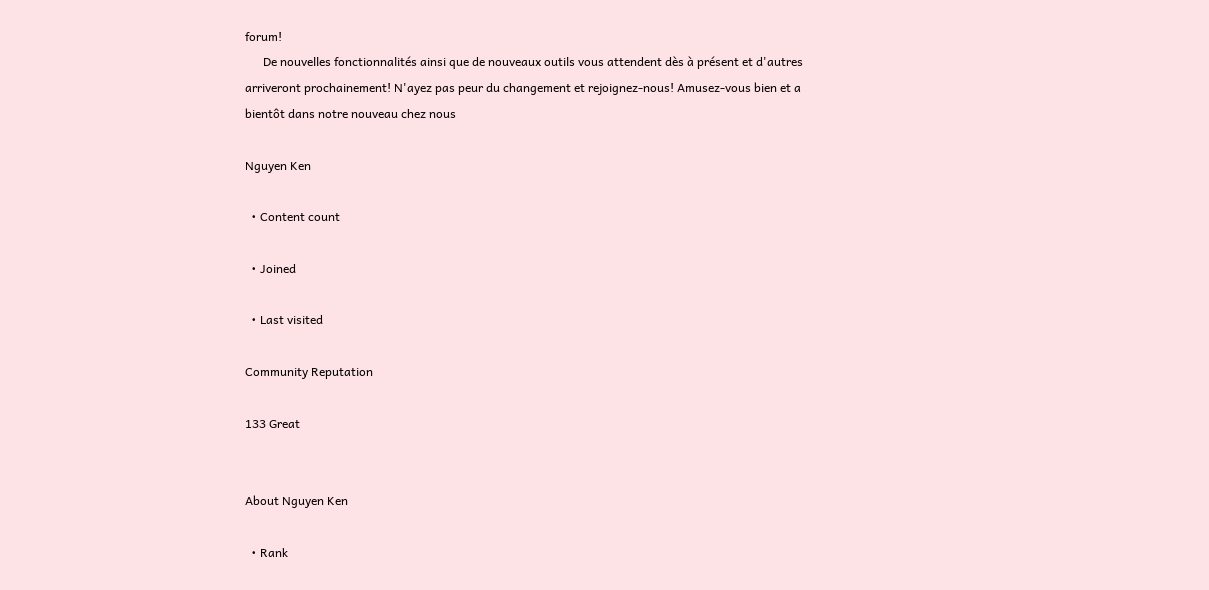forum!
      De nouvelles fonctionnalités ainsi que de nouveaux outils vous attendent dès à présent et d'autres arriveront prochainement! N'ayez pas peur du changement et rejoignez-nous! Amusez-vous bien et a bientôt dans notre nouveau chez nous

Nguyen Ken

  • Content count

  • Joined

  • Last visited

Community Reputation

133 Great


About Nguyen Ken

  • Rank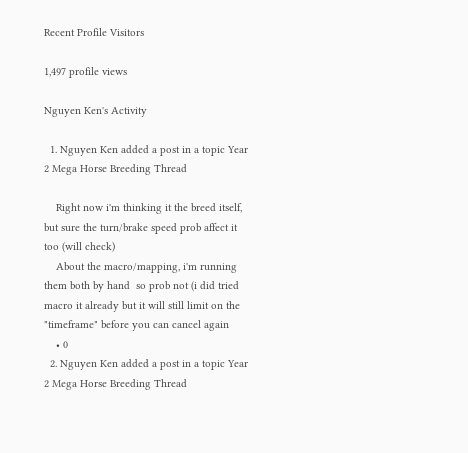Recent Profile Visitors

1,497 profile views

Nguyen Ken's Activity

  1. Nguyen Ken added a post in a topic Year 2 Mega Horse Breeding Thread

    Right now i'm thinking it the breed itself, but sure the turn/brake speed prob affect it too (will check)
    About the macro/mapping, i'm running them both by hand  so prob not (i did tried macro it already but it will still limit on the "timeframe" before you can cancel again
    • 0
  2. Nguyen Ken added a post in a topic Year 2 Mega Horse Breeding Thread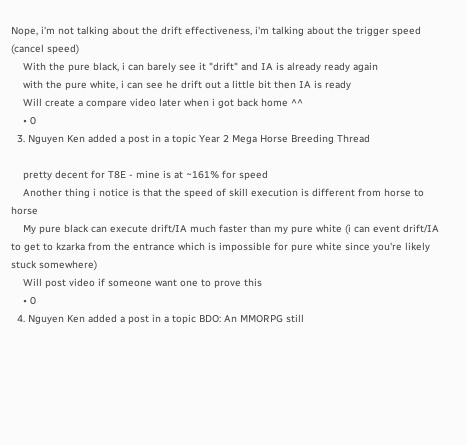Nope, i'm not talking about the drift effectiveness, i'm talking about the trigger speed (cancel speed)
    With the pure black, i can barely see it "drift" and IA is already ready again
    with the pure white, i can see he drift out a little bit then IA is ready
    Will create a compare video later when i got back home ^^
    • 0
  3. Nguyen Ken added a post in a topic Year 2 Mega Horse Breeding Thread

    pretty decent for T8E - mine is at ~161% for speed
    Another thing i notice is that the speed of skill execution is different from horse to horse
    My pure black can execute drift/IA much faster than my pure white (i can event drift/IA to get to kzarka from the entrance which is impossible for pure white since you're likely stuck somewhere)
    Will post video if someone want one to prove this
    • 0
  4. Nguyen Ken added a post in a topic BDO: An MMORPG still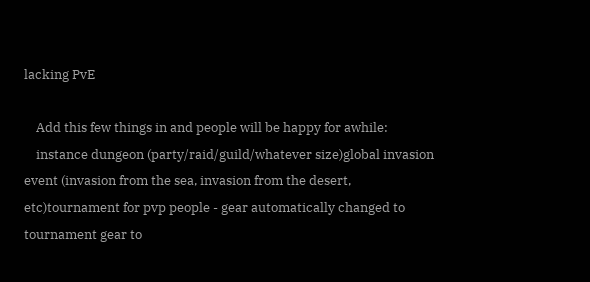lacking PvE

    Add this few things in and people will be happy for awhile:
    instance dungeon (party/raid/guild/whatever size)global invasion event (invasion from the sea, invasion from the desert, etc)tournament for pvp people - gear automatically changed to tournament gear to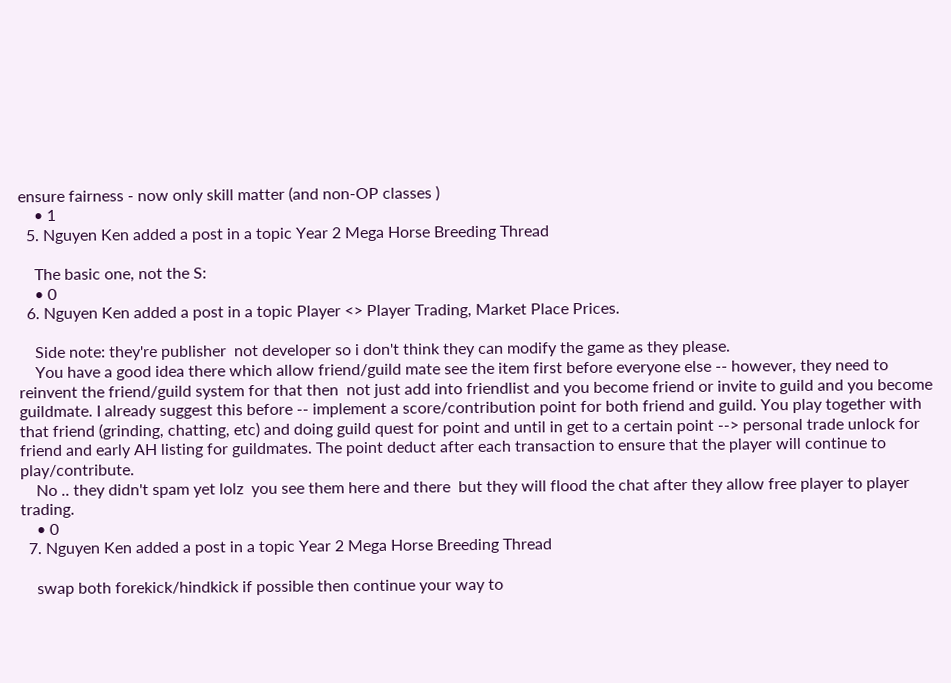ensure fairness - now only skill matter (and non-OP classes )
    • 1
  5. Nguyen Ken added a post in a topic Year 2 Mega Horse Breeding Thread

    The basic one, not the S:
    • 0
  6. Nguyen Ken added a post in a topic Player <> Player Trading, Market Place Prices.

    Side note: they're publisher  not developer so i don't think they can modify the game as they please.
    You have a good idea there which allow friend/guild mate see the item first before everyone else -- however, they need to reinvent the friend/guild system for that then  not just add into friendlist and you become friend or invite to guild and you become guildmate. I already suggest this before -- implement a score/contribution point for both friend and guild. You play together with that friend (grinding, chatting, etc) and doing guild quest for point and until in get to a certain point --> personal trade unlock for friend and early AH listing for guildmates. The point deduct after each transaction to ensure that the player will continue to play/contribute.
    No .. they didn't spam yet lolz  you see them here and there  but they will flood the chat after they allow free player to player trading.
    • 0
  7. Nguyen Ken added a post in a topic Year 2 Mega Horse Breeding Thread

    swap both forekick/hindkick if possible then continue your way to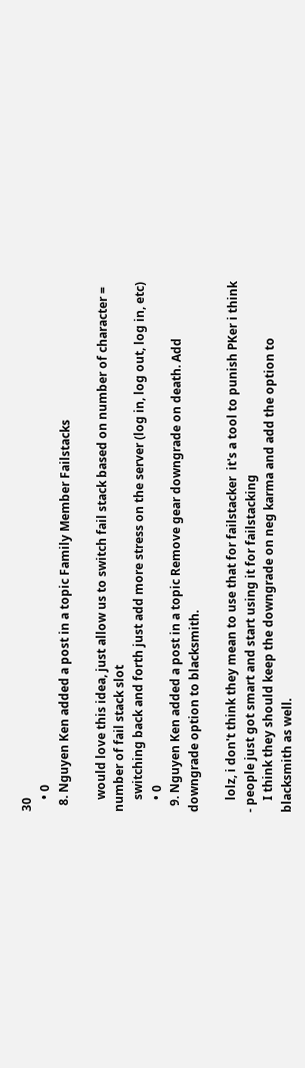30
    • 0
  8. Nguyen Ken added a post in a topic Family Member Failstacks

    would love this idea, just allow us to switch fail stack based on number of character = number of fail stack slot
    switching back and forth just add more stress on the server (log in, log out, log in, etc)
    • 0
  9. Nguyen Ken added a post in a topic Remove gear downgrade on death. Add downgrade option to blacksmith.

    lolz, i don't think they mean to use that for failstacker  it's a tool to punish PKer i think - people just got smart and start using it for failstacking
    I think they should keep the downgrade on neg karma and add the option to blacksmith as well.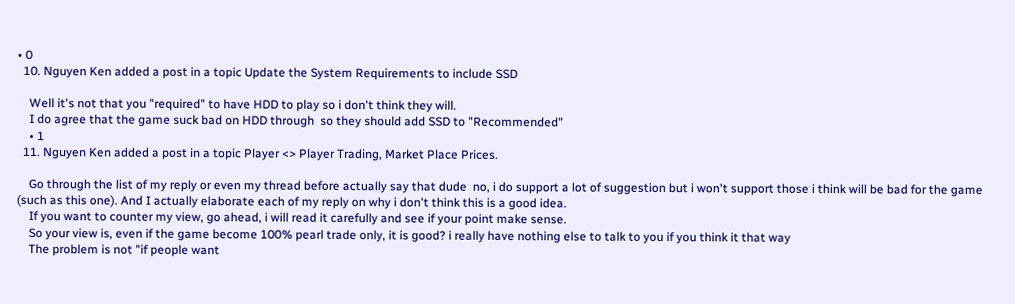• 0
  10. Nguyen Ken added a post in a topic Update the System Requirements to include SSD

    Well it's not that you "required" to have HDD to play so i don't think they will.
    I do agree that the game suck bad on HDD through  so they should add SSD to "Recommended"
    • 1
  11. Nguyen Ken added a post in a topic Player <> Player Trading, Market Place Prices.

    Go through the list of my reply or even my thread before actually say that dude  no, i do support a lot of suggestion but i won't support those i think will be bad for the game (such as this one). And I actually elaborate each of my reply on why i don't think this is a good idea.
    If you want to counter my view, go ahead, i will read it carefully and see if your point make sense.
    So your view is, even if the game become 100% pearl trade only, it is good? i really have nothing else to talk to you if you think it that way
    The problem is not "if people want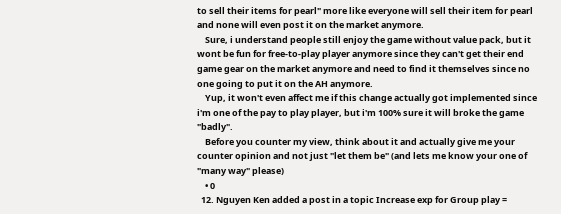to sell their items for pearl" more like everyone will sell their item for pearl and none will even post it on the market anymore.
    Sure, i understand people still enjoy the game without value pack, but it wont be fun for free-to-play player anymore since they can't get their end game gear on the market anymore and need to find it themselves since no one going to put it on the AH anymore.
    Yup, it won't even affect me if this change actually got implemented since i'm one of the pay to play player, but i'm 100% sure it will broke the game "badly".
    Before you counter my view, think about it and actually give me your counter opinion and not just "let them be" (and lets me know your one of "many way" please)
    • 0
  12. Nguyen Ken added a post in a topic Increase exp for Group play =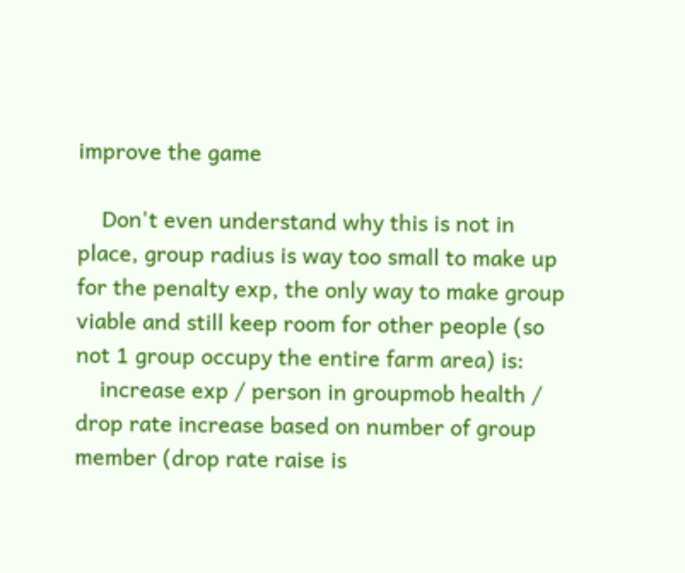improve the game

    Don't even understand why this is not in place, group radius is way too small to make up for the penalty exp, the only way to make group viable and still keep room for other people (so not 1 group occupy the entire farm area) is:
    increase exp / person in groupmob health / drop rate increase based on number of group member (drop rate raise is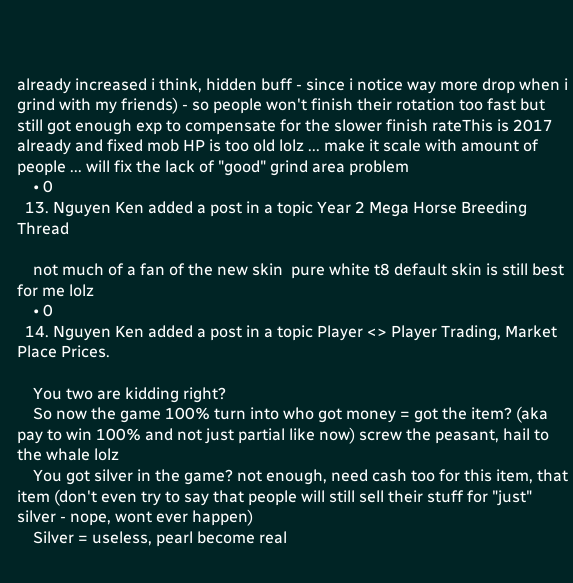already increased i think, hidden buff - since i notice way more drop when i grind with my friends) - so people won't finish their rotation too fast but still got enough exp to compensate for the slower finish rateThis is 2017 already and fixed mob HP is too old lolz ... make it scale with amount of people ... will fix the lack of "good" grind area problem
    • 0
  13. Nguyen Ken added a post in a topic Year 2 Mega Horse Breeding Thread

    not much of a fan of the new skin  pure white t8 default skin is still best for me lolz
    • 0
  14. Nguyen Ken added a post in a topic Player <> Player Trading, Market Place Prices.

    You two are kidding right?
    So now the game 100% turn into who got money = got the item? (aka pay to win 100% and not just partial like now) screw the peasant, hail to the whale lolz
    You got silver in the game? not enough, need cash too for this item, that item (don't even try to say that people will still sell their stuff for "just" silver - nope, wont ever happen)
    Silver = useless, pearl become real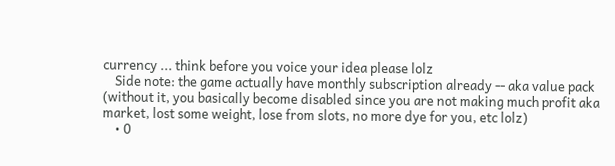currency ... think before you voice your idea please lolz
    Side note: the game actually have monthly subscription already -- aka value pack (without it, you basically become disabled since you are not making much profit aka market, lost some weight, lose from slots, no more dye for you, etc lolz)
    • 0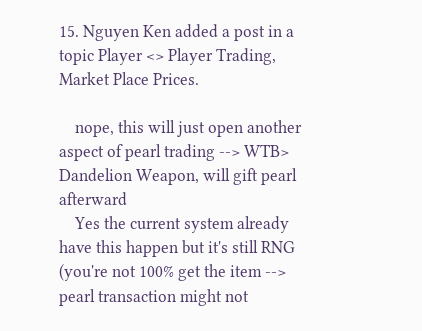15. Nguyen Ken added a post in a topic Player <> Player Trading, Market Place Prices.

    nope, this will just open another aspect of pearl trading --> WTB> Dandelion Weapon, will gift pearl afterward
    Yes the current system already have this happen but it's still RNG (you're not 100% get the item --> pearl transaction might not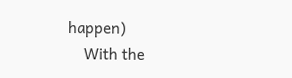happen)
    With the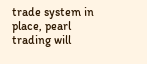trade system in place, pearl trading will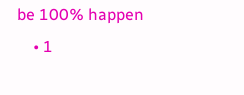be 100% happen
    • 1